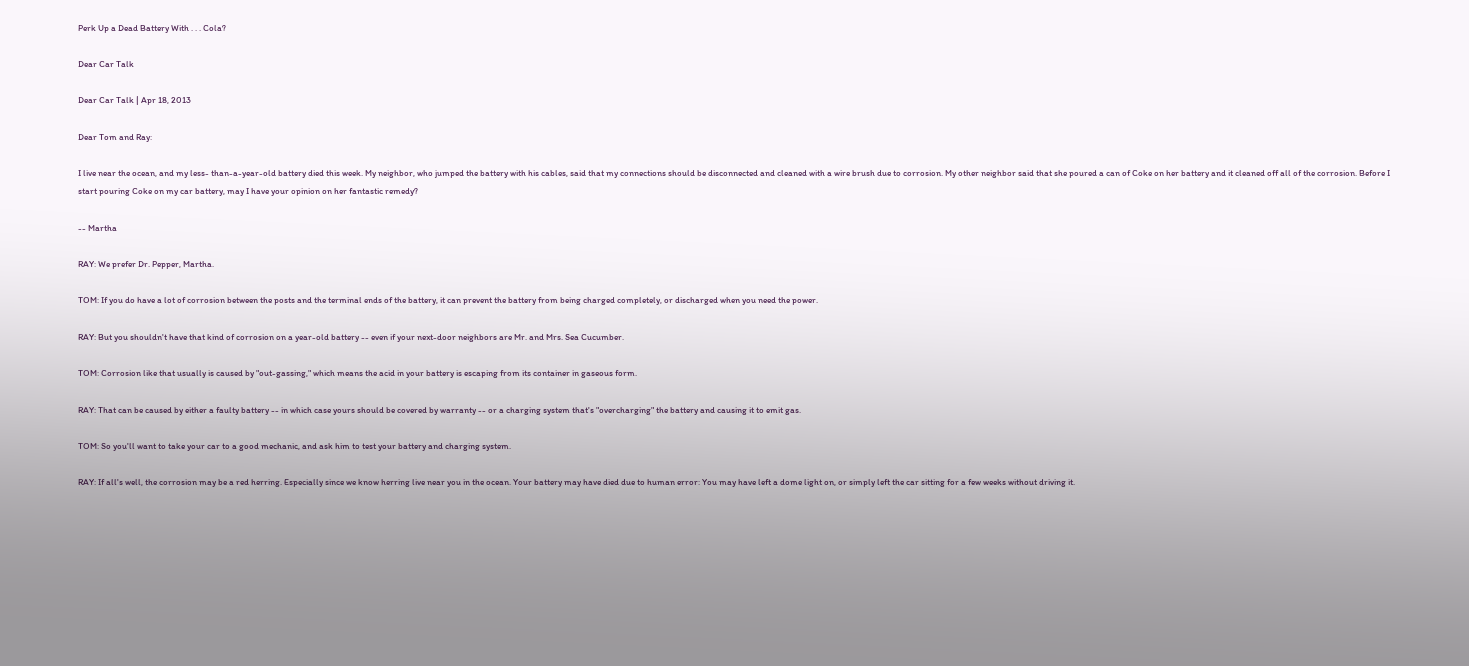Perk Up a Dead Battery With . . . Cola?

Dear Car Talk

Dear Car Talk | Apr 18, 2013

Dear Tom and Ray:

I live near the ocean, and my less- than-a-year-old battery died this week. My neighbor, who jumped the battery with his cables, said that my connections should be disconnected and cleaned with a wire brush due to corrosion. My other neighbor said that she poured a can of Coke on her battery and it cleaned off all of the corrosion. Before I start pouring Coke on my car battery, may I have your opinion on her fantastic remedy?

-- Martha

RAY: We prefer Dr. Pepper, Martha.

TOM: If you do have a lot of corrosion between the posts and the terminal ends of the battery, it can prevent the battery from being charged completely, or discharged when you need the power.

RAY: But you shouldn't have that kind of corrosion on a year-old battery -- even if your next-door neighbors are Mr. and Mrs. Sea Cucumber.

TOM: Corrosion like that usually is caused by "out-gassing," which means the acid in your battery is escaping from its container in gaseous form.

RAY: That can be caused by either a faulty battery -- in which case yours should be covered by warranty -- or a charging system that's "overcharging" the battery and causing it to emit gas.

TOM: So you'll want to take your car to a good mechanic, and ask him to test your battery and charging system.

RAY: If all's well, the corrosion may be a red herring. Especially since we know herring live near you in the ocean. Your battery may have died due to human error: You may have left a dome light on, or simply left the car sitting for a few weeks without driving it.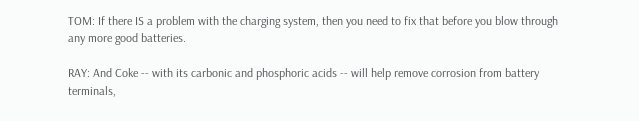TOM: If there IS a problem with the charging system, then you need to fix that before you blow through any more good batteries.

RAY: And Coke -- with its carbonic and phosphoric acids -- will help remove corrosion from battery terminals,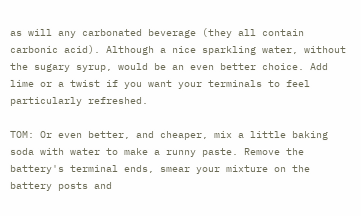as will any carbonated beverage (they all contain carbonic acid). Although a nice sparkling water, without the sugary syrup, would be an even better choice. Add lime or a twist if you want your terminals to feel particularly refreshed.

TOM: Or even better, and cheaper, mix a little baking soda with water to make a runny paste. Remove the battery's terminal ends, smear your mixture on the battery posts and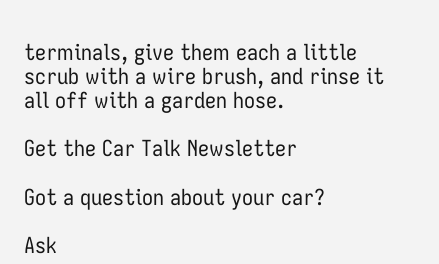terminals, give them each a little scrub with a wire brush, and rinse it all off with a garden hose.

Get the Car Talk Newsletter

Got a question about your car?

Ask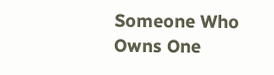Someone Who Owns One